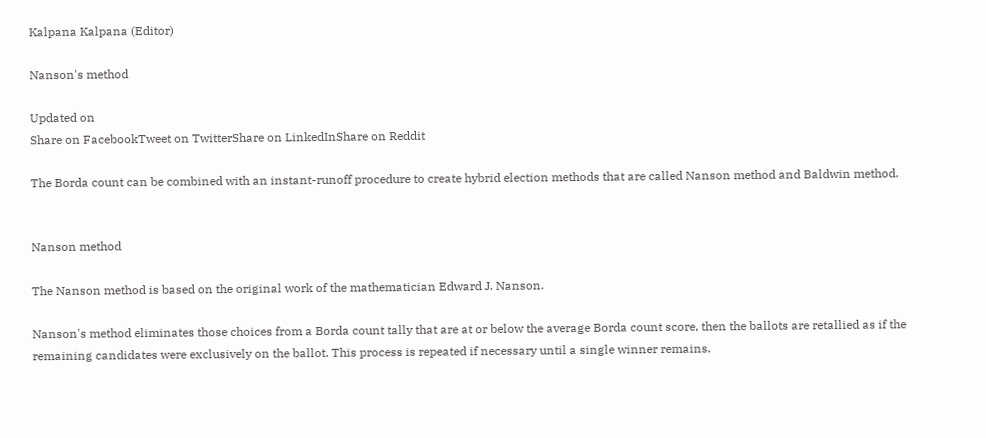Kalpana Kalpana (Editor)

Nanson's method

Updated on
Share on FacebookTweet on TwitterShare on LinkedInShare on Reddit

The Borda count can be combined with an instant-runoff procedure to create hybrid election methods that are called Nanson method and Baldwin method.


Nanson method

The Nanson method is based on the original work of the mathematician Edward J. Nanson.

Nanson's method eliminates those choices from a Borda count tally that are at or below the average Borda count score, then the ballots are retallied as if the remaining candidates were exclusively on the ballot. This process is repeated if necessary until a single winner remains.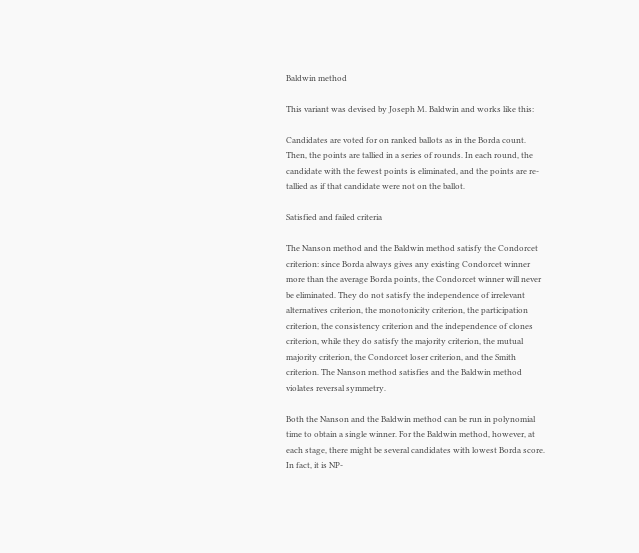Baldwin method

This variant was devised by Joseph M. Baldwin and works like this:

Candidates are voted for on ranked ballots as in the Borda count. Then, the points are tallied in a series of rounds. In each round, the candidate with the fewest points is eliminated, and the points are re-tallied as if that candidate were not on the ballot.

Satisfied and failed criteria

The Nanson method and the Baldwin method satisfy the Condorcet criterion: since Borda always gives any existing Condorcet winner more than the average Borda points, the Condorcet winner will never be eliminated. They do not satisfy the independence of irrelevant alternatives criterion, the monotonicity criterion, the participation criterion, the consistency criterion and the independence of clones criterion, while they do satisfy the majority criterion, the mutual majority criterion, the Condorcet loser criterion, and the Smith criterion. The Nanson method satisfies and the Baldwin method violates reversal symmetry.

Both the Nanson and the Baldwin method can be run in polynomial time to obtain a single winner. For the Baldwin method, however, at each stage, there might be several candidates with lowest Borda score. In fact, it is NP-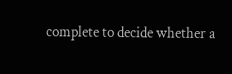complete to decide whether a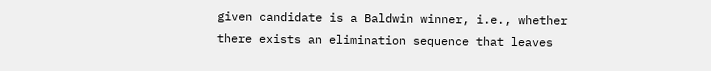given candidate is a Baldwin winner, i.e., whether there exists an elimination sequence that leaves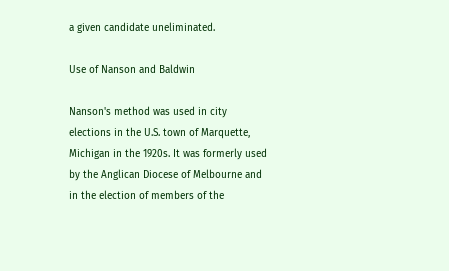a given candidate uneliminated.

Use of Nanson and Baldwin

Nanson's method was used in city elections in the U.S. town of Marquette, Michigan in the 1920s. It was formerly used by the Anglican Diocese of Melbourne and in the election of members of the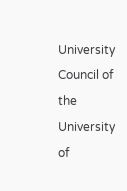University Council of the University of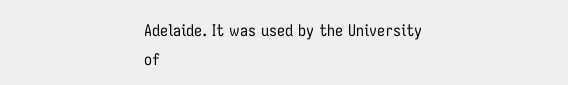Adelaide. It was used by the University of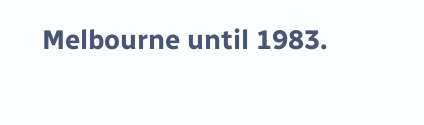Melbourne until 1983.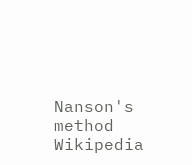Nanson's method Wikipedia